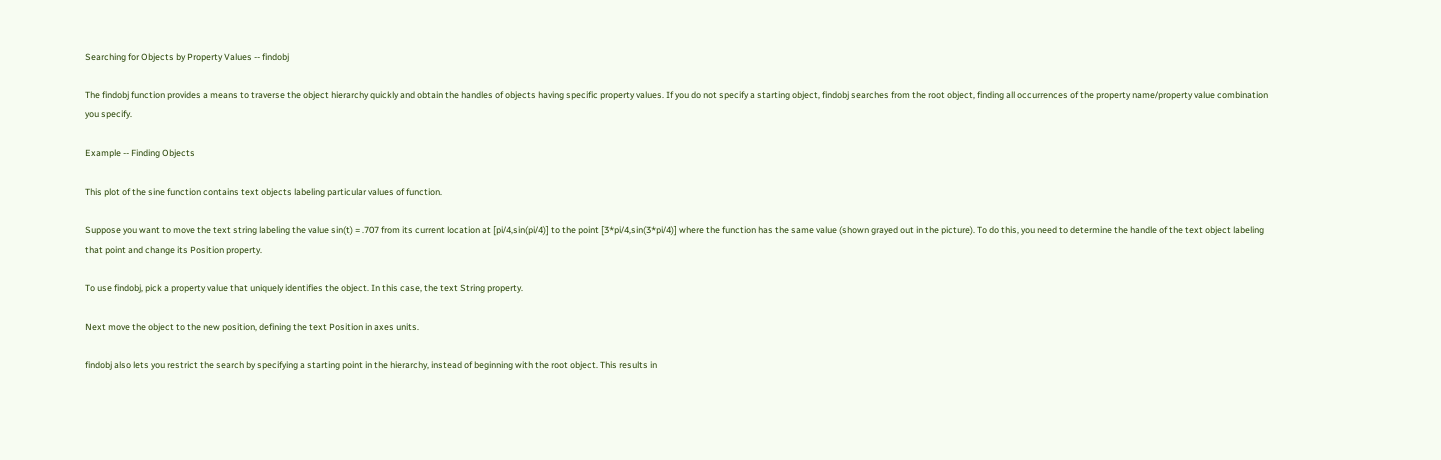Searching for Objects by Property Values -- findobj

The findobj function provides a means to traverse the object hierarchy quickly and obtain the handles of objects having specific property values. If you do not specify a starting object, findobj searches from the root object, finding all occurrences of the property name/property value combination you specify.

Example -- Finding Objects

This plot of the sine function contains text objects labeling particular values of function.

Suppose you want to move the text string labeling the value sin(t) = .707 from its current location at [pi/4,sin(pi/4)] to the point [3*pi/4,sin(3*pi/4)] where the function has the same value (shown grayed out in the picture). To do this, you need to determine the handle of the text object labeling that point and change its Position property.

To use findobj, pick a property value that uniquely identifies the object. In this case, the text String property.

Next move the object to the new position, defining the text Position in axes units.

findobj also lets you restrict the search by specifying a starting point in the hierarchy, instead of beginning with the root object. This results in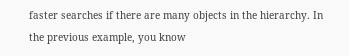faster searches if there are many objects in the hierarchy. In the previous example, you know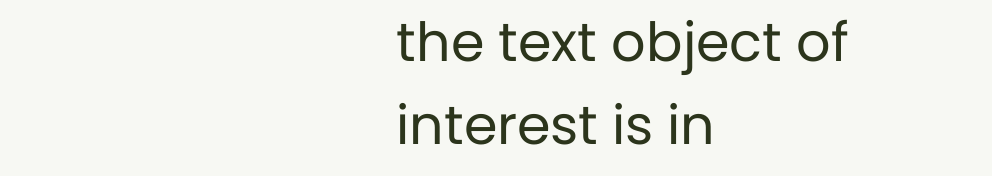the text object of interest is in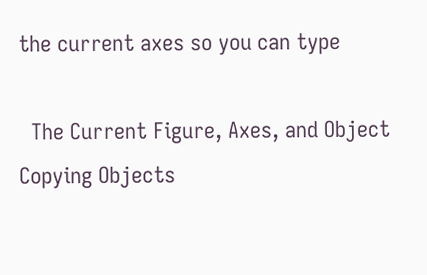the current axes so you can type

  The Current Figure, Axes, and Object Copying Objects